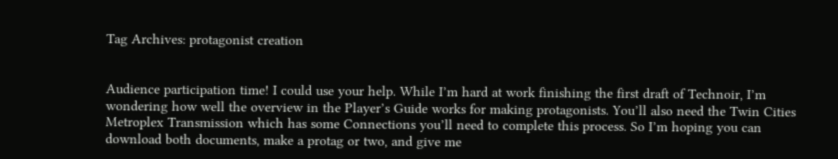Tag Archives: protagonist creation


Audience participation time! I could use your help. While I’m hard at work finishing the first draft of Technoir, I’m wondering how well the overview in the Player’s Guide works for making protagonists. You’ll also need the Twin Cities Metroplex Transmission which has some Connections you’ll need to complete this process. So I’m hoping you can download both documents, make a protag or two, and give me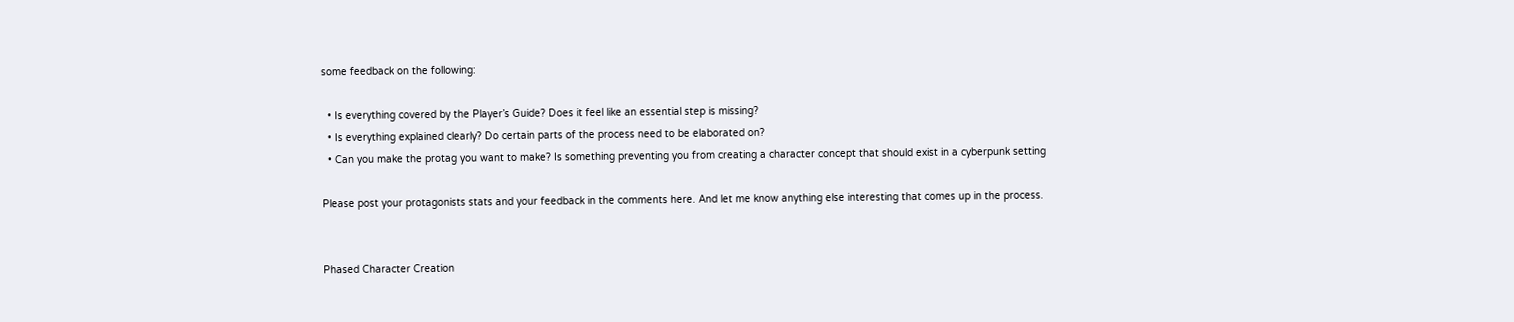some feedback on the following:

  • Is everything covered by the Player’s Guide? Does it feel like an essential step is missing?
  • Is everything explained clearly? Do certain parts of the process need to be elaborated on?
  • Can you make the protag you want to make? Is something preventing you from creating a character concept that should exist in a cyberpunk setting

Please post your protagonists stats and your feedback in the comments here. And let me know anything else interesting that comes up in the process.


Phased Character Creation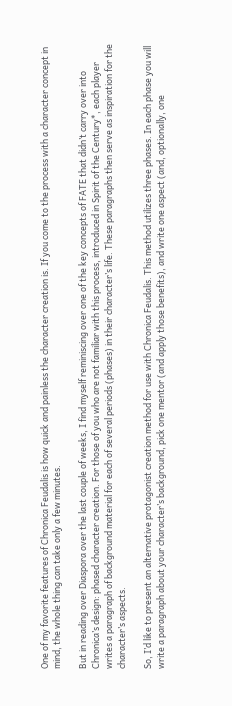One of my favorite features of Chronica Feudalis is how quick and painless the character creation is. If you come to the process with a character concept in mind, the whole thing can take only a few minutes.

But in reading over Diaspora over the last couple of weeks, I find myself reminiscing over one of the key concepts of FATE that didn’t carry over into Chronica’s design: phased character creation. For those of you who are not familiar with this process, introduced in Spirit of the Century*, each player writes a paragraph of background material for each of several periods (phases) in their character’s life. These paragraphs then serve as inspiration for the character’s aspects.

So, I’d like to present an alternative protagonist creation method for use with Chronica Feudalis. This method utilizes three phases. In each phase you will write a paragraph about your character’s background, pick one mentor (and apply those benefits), and write one aspect (and, optionally, one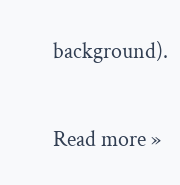background).

Read more »